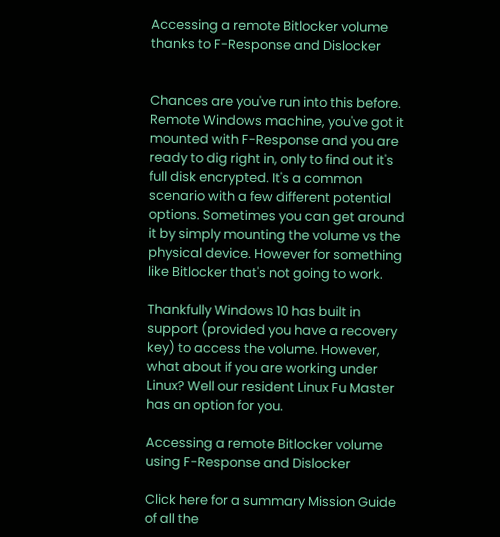Accessing a remote Bitlocker volume thanks to F-Response and Dislocker


Chances are you've run into this before. Remote Windows machine, you've got it mounted with F-Response and you are ready to dig right in, only to find out it's full disk encrypted. It's a common scenario with a few different potential options. Sometimes you can get around it by simply mounting the volume vs the physical device. However for something like Bitlocker that's not going to work.

Thankfully Windows 10 has built in support (provided you have a recovery key) to access the volume. However, what about if you are working under Linux? Well our resident Linux Fu Master has an option for you.

Accessing a remote Bitlocker volume using F-Response and Dislocker

Click here for a summary Mission Guide of all the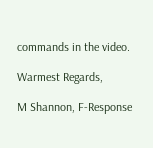commands in the video.

Warmest Regards,

M Shannon, F-Response